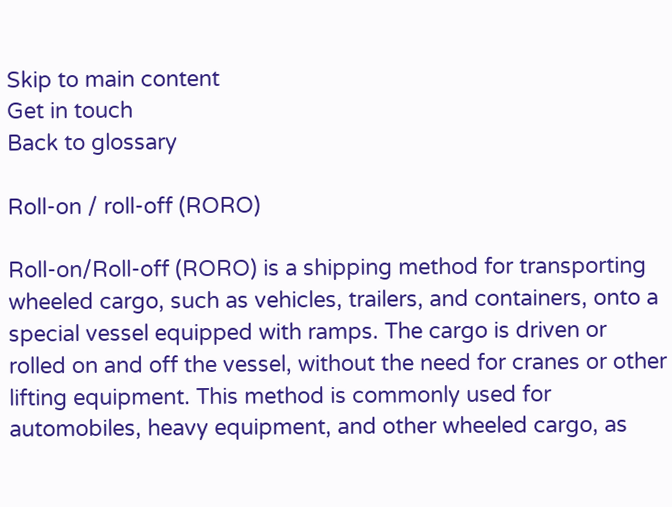Skip to main content
Get in touch
Back to glossary

Roll-on / roll-off (RORO)

Roll-on/Roll-off (RORO) is a shipping method for transporting wheeled cargo, such as vehicles, trailers, and containers, onto a special vessel equipped with ramps. The cargo is driven or rolled on and off the vessel, without the need for cranes or other lifting equipment. This method is commonly used for automobiles, heavy equipment, and other wheeled cargo, as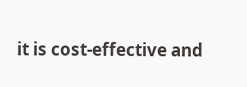it is cost-effective and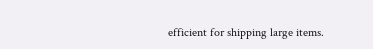efficient for shipping large items.